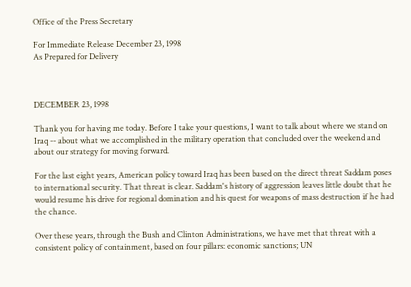Office of the Press Secretary

For Immediate Release December 23, 1998
As Prepared for Delivery



DECEMBER 23, 1998

Thank you for having me today. Before I take your questions, I want to talk about where we stand on Iraq -- about what we accomplished in the military operation that concluded over the weekend and about our strategy for moving forward.

For the last eight years, American policy toward Iraq has been based on the direct threat Saddam poses to international security. That threat is clear. Saddam's history of aggression leaves little doubt that he would resume his drive for regional domination and his quest for weapons of mass destruction if he had the chance.

Over these years, through the Bush and Clinton Administrations, we have met that threat with a consistent policy of containment, based on four pillars: economic sanctions; UN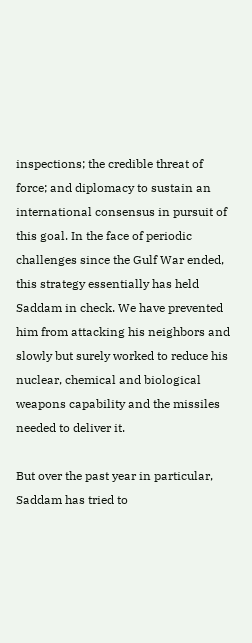inspections; the credible threat of force; and diplomacy to sustain an international consensus in pursuit of this goal. In the face of periodic challenges since the Gulf War ended, this strategy essentially has held Saddam in check. We have prevented him from attacking his neighbors and slowly but surely worked to reduce his nuclear, chemical and biological weapons capability and the missiles needed to deliver it.

But over the past year in particular, Saddam has tried to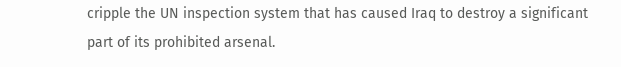cripple the UN inspection system that has caused Iraq to destroy a significant part of its prohibited arsenal.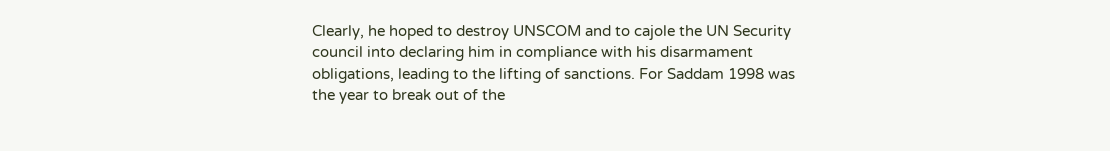Clearly, he hoped to destroy UNSCOM and to cajole the UN Security council into declaring him in compliance with his disarmament obligations, leading to the lifting of sanctions. For Saddam 1998 was the year to break out of the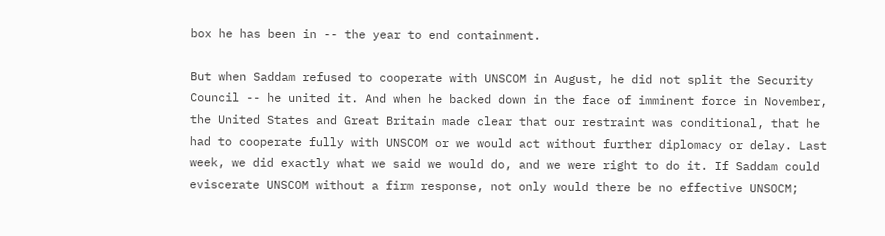box he has been in -- the year to end containment.

But when Saddam refused to cooperate with UNSCOM in August, he did not split the Security Council -- he united it. And when he backed down in the face of imminent force in November, the United States and Great Britain made clear that our restraint was conditional, that he had to cooperate fully with UNSCOM or we would act without further diplomacy or delay. Last week, we did exactly what we said we would do, and we were right to do it. If Saddam could eviscerate UNSCOM without a firm response, not only would there be no effective UNSOCM;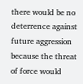there would be no deterrence against future aggression because the threat of force would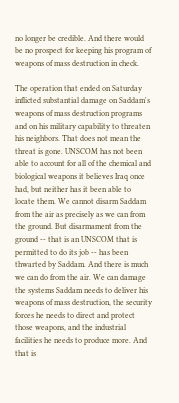no longer be credible. And there would be no prospect for keeping his program of weapons of mass destruction in check.

The operation that ended on Saturday inflicted substantial damage on Saddam's weapons of mass destruction programs and on his military capability to threaten his neighbors. That does not mean the threat is gone. UNSCOM has not been able to account for all of the chemical and biological weapons it believes Iraq once had, but neither has it been able to locate them. We cannot disarm Saddam from the air as precisely as we can from the ground. But disarmament from the ground -- that is an UNSCOM that is permitted to do its job -- has been thwarted by Saddam. And there is much we can do from the air. We can damage the systems Saddam needs to deliver his weapons of mass destruction, the security forces he needs to direct and protect those weapons, and the industrial facilities he needs to produce more. And that is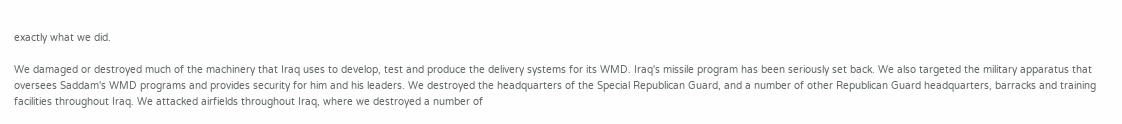exactly what we did.

We damaged or destroyed much of the machinery that Iraq uses to develop, test and produce the delivery systems for its WMD. Iraq's missile program has been seriously set back. We also targeted the military apparatus that oversees Saddam's WMD programs and provides security for him and his leaders. We destroyed the headquarters of the Special Republican Guard, and a number of other Republican Guard headquarters, barracks and training facilities throughout Iraq. We attacked airfields throughout Iraq, where we destroyed a number of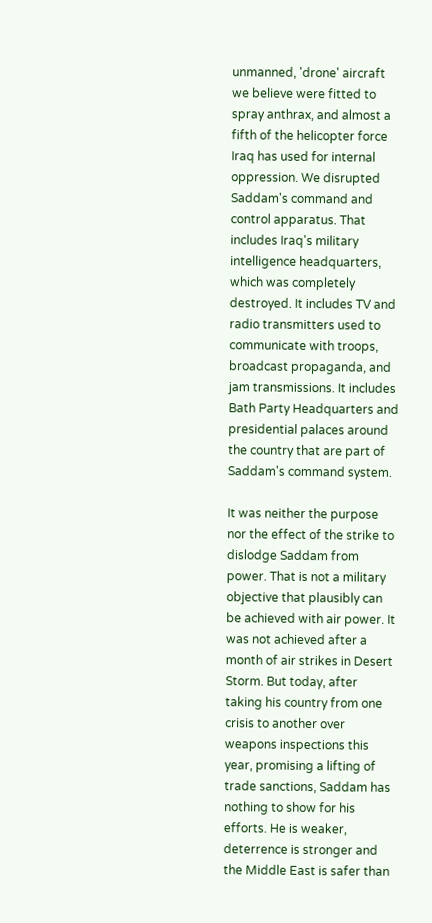unmanned, 'drone' aircraft we believe were fitted to spray anthrax, and almost a fifth of the helicopter force Iraq has used for internal oppression. We disrupted Saddam's command and control apparatus. That includes Iraq's military intelligence headquarters, which was completely destroyed. It includes TV and radio transmitters used to communicate with troops, broadcast propaganda, and jam transmissions. It includes Bath Party Headquarters and presidential palaces around the country that are part of Saddam's command system.

It was neither the purpose nor the effect of the strike to dislodge Saddam from power. That is not a military objective that plausibly can be achieved with air power. It was not achieved after a month of air strikes in Desert Storm. But today, after taking his country from one crisis to another over weapons inspections this year, promising a lifting of trade sanctions, Saddam has nothing to show for his efforts. He is weaker, deterrence is stronger and the Middle East is safer than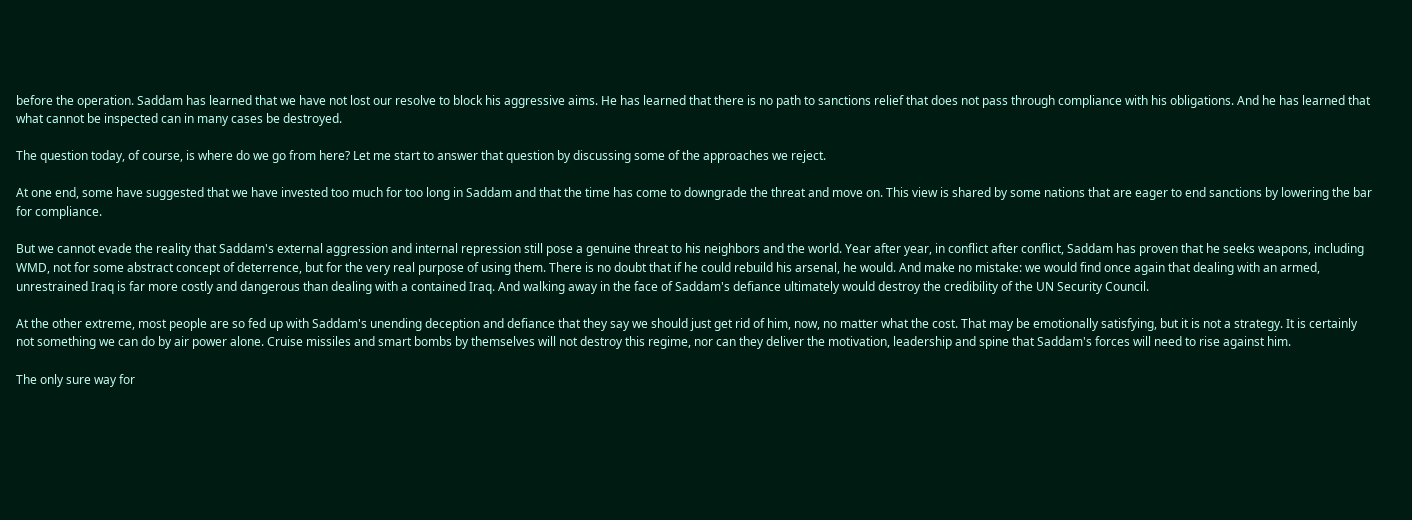before the operation. Saddam has learned that we have not lost our resolve to block his aggressive aims. He has learned that there is no path to sanctions relief that does not pass through compliance with his obligations. And he has learned that what cannot be inspected can in many cases be destroyed.

The question today, of course, is where do we go from here? Let me start to answer that question by discussing some of the approaches we reject.

At one end, some have suggested that we have invested too much for too long in Saddam and that the time has come to downgrade the threat and move on. This view is shared by some nations that are eager to end sanctions by lowering the bar for compliance.

But we cannot evade the reality that Saddam's external aggression and internal repression still pose a genuine threat to his neighbors and the world. Year after year, in conflict after conflict, Saddam has proven that he seeks weapons, including WMD, not for some abstract concept of deterrence, but for the very real purpose of using them. There is no doubt that if he could rebuild his arsenal, he would. And make no mistake: we would find once again that dealing with an armed, unrestrained Iraq is far more costly and dangerous than dealing with a contained Iraq. And walking away in the face of Saddam's defiance ultimately would destroy the credibility of the UN Security Council.

At the other extreme, most people are so fed up with Saddam's unending deception and defiance that they say we should just get rid of him, now, no matter what the cost. That may be emotionally satisfying, but it is not a strategy. It is certainly not something we can do by air power alone. Cruise missiles and smart bombs by themselves will not destroy this regime, nor can they deliver the motivation, leadership and spine that Saddam's forces will need to rise against him.

The only sure way for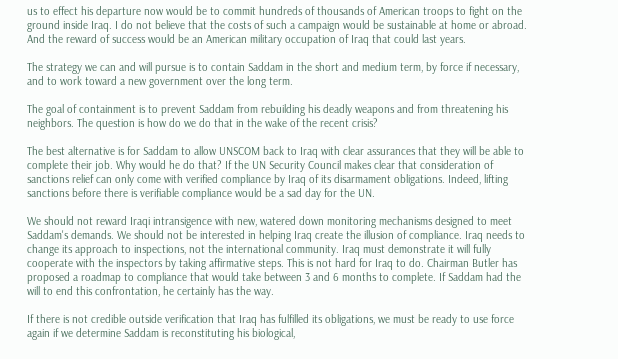us to effect his departure now would be to commit hundreds of thousands of American troops to fight on the ground inside Iraq. I do not believe that the costs of such a campaign would be sustainable at home or abroad. And the reward of success would be an American military occupation of Iraq that could last years.

The strategy we can and will pursue is to contain Saddam in the short and medium term, by force if necessary, and to work toward a new government over the long term.

The goal of containment is to prevent Saddam from rebuilding his deadly weapons and from threatening his neighbors. The question is how do we do that in the wake of the recent crisis?

The best alternative is for Saddam to allow UNSCOM back to Iraq with clear assurances that they will be able to complete their job. Why would he do that? If the UN Security Council makes clear that consideration of sanctions relief can only come with verified compliance by Iraq of its disarmament obligations. Indeed, lifting sanctions before there is verifiable compliance would be a sad day for the UN.

We should not reward Iraqi intransigence with new, watered down monitoring mechanisms designed to meet Saddam's demands. We should not be interested in helping Iraq create the illusion of compliance. Iraq needs to change its approach to inspections, not the international community. Iraq must demonstrate it will fully cooperate with the inspectors by taking affirmative steps. This is not hard for Iraq to do. Chairman Butler has proposed a roadmap to compliance that would take between 3 and 6 months to complete. If Saddam had the will to end this confrontation, he certainly has the way.

If there is not credible outside verification that Iraq has fulfilled its obligations, we must be ready to use force again if we determine Saddam is reconstituting his biological,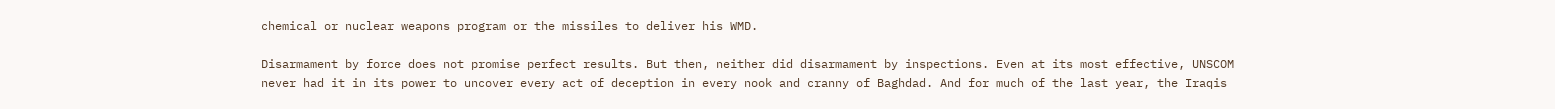chemical or nuclear weapons program or the missiles to deliver his WMD.

Disarmament by force does not promise perfect results. But then, neither did disarmament by inspections. Even at its most effective, UNSCOM never had it in its power to uncover every act of deception in every nook and cranny of Baghdad. And for much of the last year, the Iraqis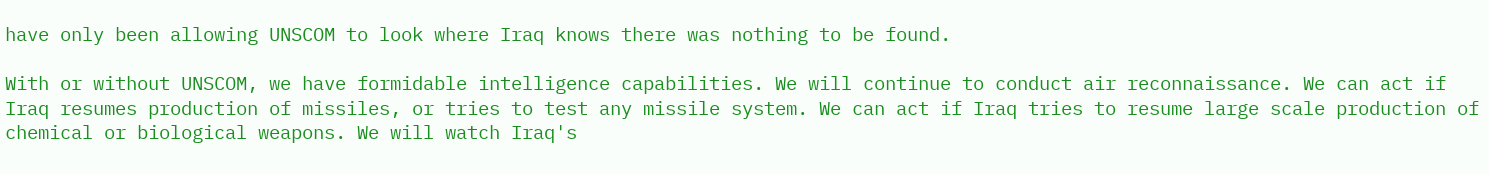have only been allowing UNSCOM to look where Iraq knows there was nothing to be found.

With or without UNSCOM, we have formidable intelligence capabilities. We will continue to conduct air reconnaissance. We can act if Iraq resumes production of missiles, or tries to test any missile system. We can act if Iraq tries to resume large scale production of chemical or biological weapons. We will watch Iraq's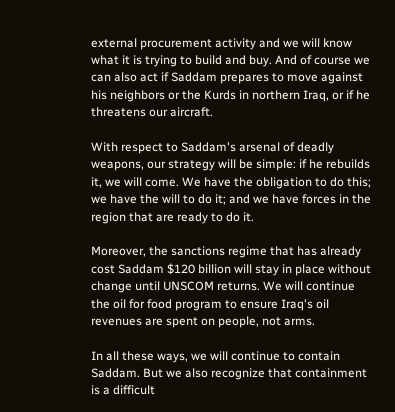external procurement activity and we will know what it is trying to build and buy. And of course we can also act if Saddam prepares to move against his neighbors or the Kurds in northern Iraq, or if he threatens our aircraft.

With respect to Saddam's arsenal of deadly weapons, our strategy will be simple: if he rebuilds it, we will come. We have the obligation to do this; we have the will to do it; and we have forces in the region that are ready to do it.

Moreover, the sanctions regime that has already cost Saddam $120 billion will stay in place without change until UNSCOM returns. We will continue the oil for food program to ensure Iraq's oil revenues are spent on people, not arms.

In all these ways, we will continue to contain Saddam. But we also recognize that containment is a difficult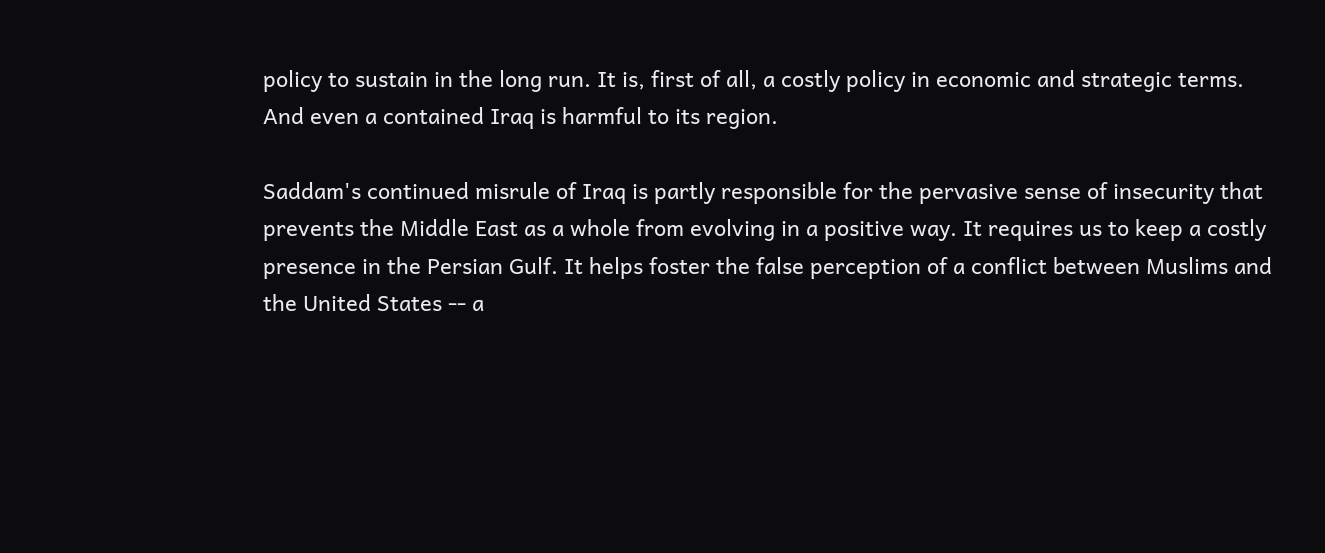policy to sustain in the long run. It is, first of all, a costly policy in economic and strategic terms. And even a contained Iraq is harmful to its region.

Saddam's continued misrule of Iraq is partly responsible for the pervasive sense of insecurity that prevents the Middle East as a whole from evolving in a positive way. It requires us to keep a costly presence in the Persian Gulf. It helps foster the false perception of a conflict between Muslims and the United States -- a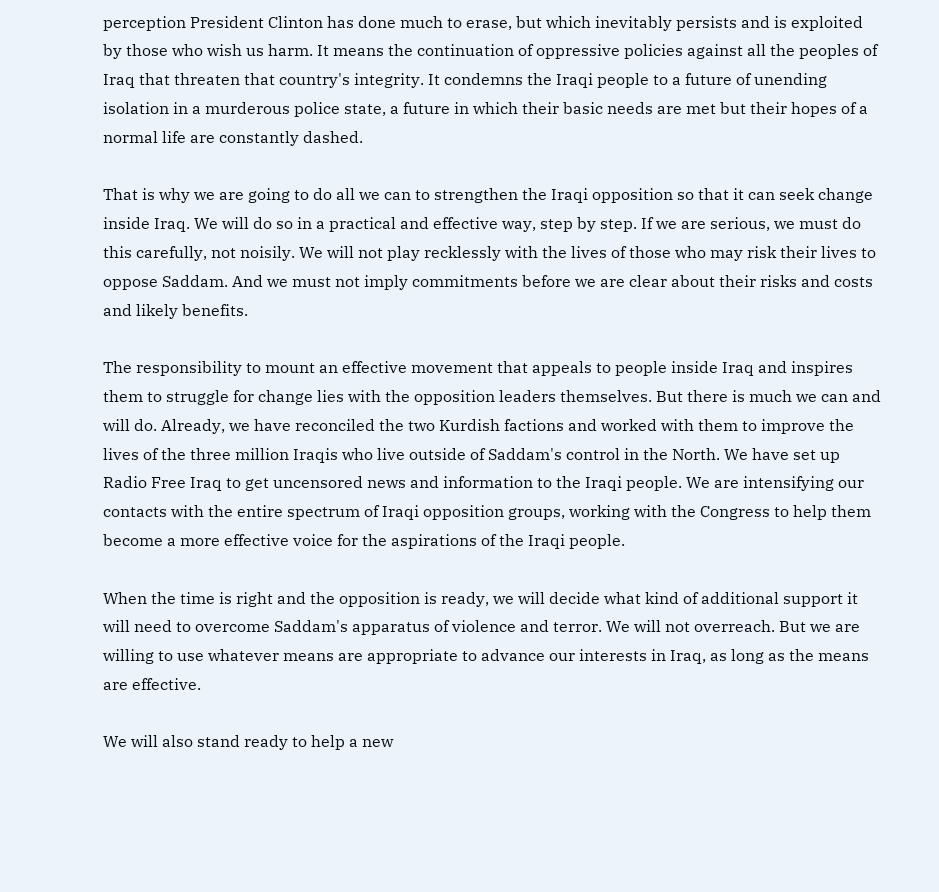perception President Clinton has done much to erase, but which inevitably persists and is exploited by those who wish us harm. It means the continuation of oppressive policies against all the peoples of Iraq that threaten that country's integrity. It condemns the Iraqi people to a future of unending isolation in a murderous police state, a future in which their basic needs are met but their hopes of a normal life are constantly dashed.

That is why we are going to do all we can to strengthen the Iraqi opposition so that it can seek change inside Iraq. We will do so in a practical and effective way, step by step. If we are serious, we must do this carefully, not noisily. We will not play recklessly with the lives of those who may risk their lives to oppose Saddam. And we must not imply commitments before we are clear about their risks and costs and likely benefits.

The responsibility to mount an effective movement that appeals to people inside Iraq and inspires them to struggle for change lies with the opposition leaders themselves. But there is much we can and will do. Already, we have reconciled the two Kurdish factions and worked with them to improve the lives of the three million Iraqis who live outside of Saddam's control in the North. We have set up Radio Free Iraq to get uncensored news and information to the Iraqi people. We are intensifying our contacts with the entire spectrum of Iraqi opposition groups, working with the Congress to help them become a more effective voice for the aspirations of the Iraqi people.

When the time is right and the opposition is ready, we will decide what kind of additional support it will need to overcome Saddam's apparatus of violence and terror. We will not overreach. But we are willing to use whatever means are appropriate to advance our interests in Iraq, as long as the means are effective.

We will also stand ready to help a new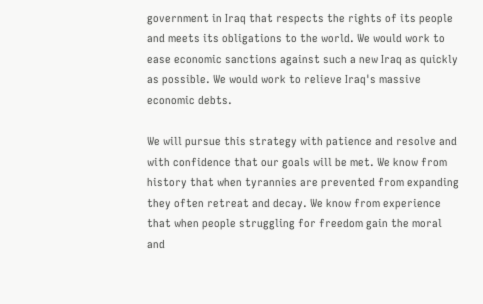government in Iraq that respects the rights of its people and meets its obligations to the world. We would work to ease economic sanctions against such a new Iraq as quickly as possible. We would work to relieve Iraq's massive economic debts.

We will pursue this strategy with patience and resolve and with confidence that our goals will be met. We know from history that when tyrannies are prevented from expanding they often retreat and decay. We know from experience that when people struggling for freedom gain the moral and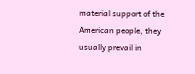material support of the American people, they usually prevail in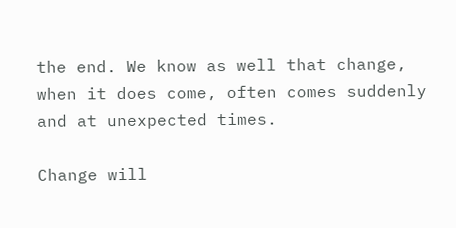the end. We know as well that change, when it does come, often comes suddenly and at unexpected times.

Change will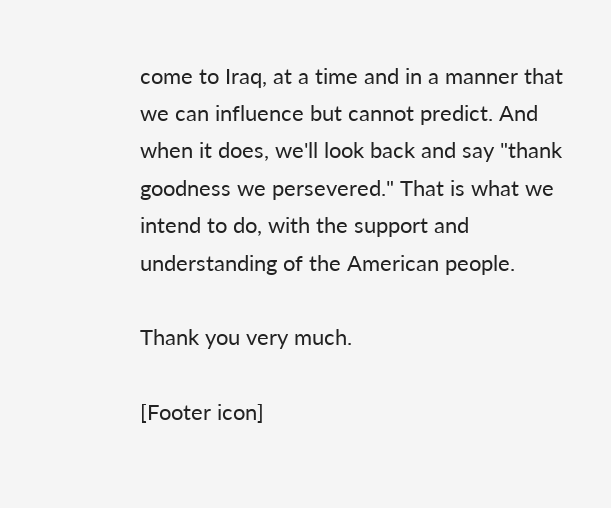come to Iraq, at a time and in a manner that we can influence but cannot predict. And when it does, we'll look back and say "thank goodness we persevered." That is what we intend to do, with the support and understanding of the American people.

Thank you very much.

[Footer icon]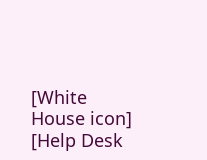[White House icon] [Help Desk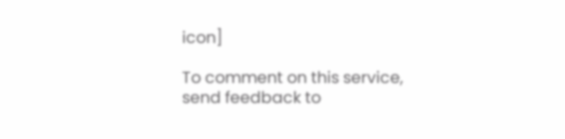icon]

To comment on this service,
send feedback to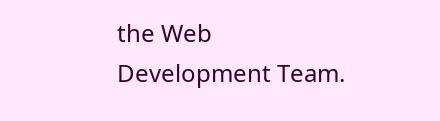the Web Development Team.